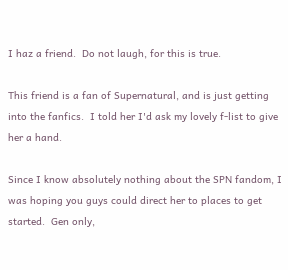I haz a friend.  Do not laugh, for this is true.

This friend is a fan of Supernatural, and is just getting into the fanfics.  I told her I'd ask my lovely f-list to give her a hand.

Since I know absolutely nothing about the SPN fandom, I was hoping you guys could direct her to places to get started.  Gen only,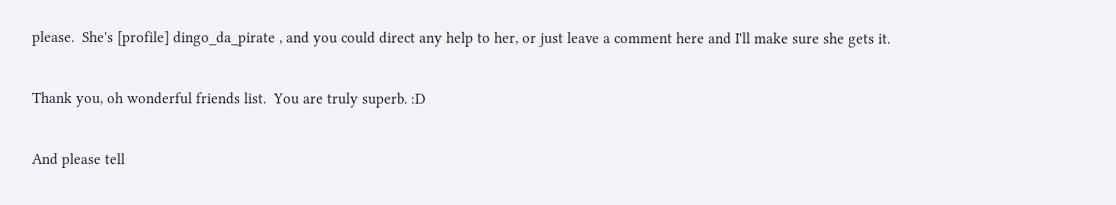please.  She's [profile] dingo_da_pirate , and you could direct any help to her, or just leave a comment here and I'll make sure she gets it.

Thank you, oh wonderful friends list.  You are truly superb. :D

And please tell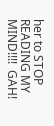her to STOP READING MY MIND!!!!  GAH!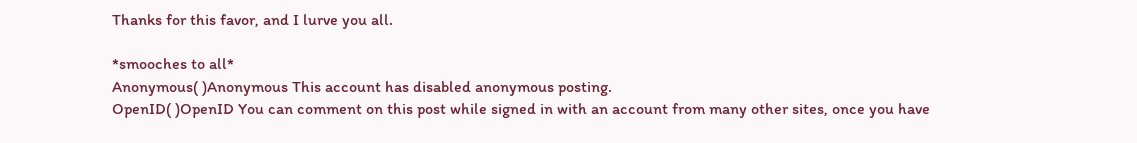Thanks for this favor, and I lurve you all.

*smooches to all*
Anonymous( )Anonymous This account has disabled anonymous posting.
OpenID( )OpenID You can comment on this post while signed in with an account from many other sites, once you have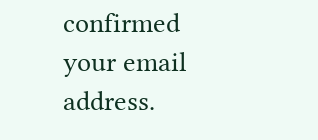confirmed your email address.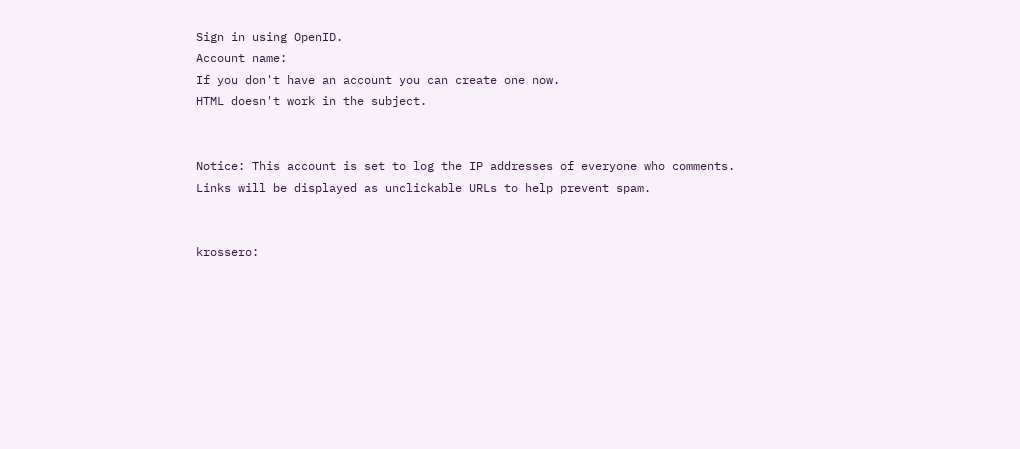Sign in using OpenID.
Account name:
If you don't have an account you can create one now.
HTML doesn't work in the subject.


Notice: This account is set to log the IP addresses of everyone who comments.
Links will be displayed as unclickable URLs to help prevent spam.


krossero: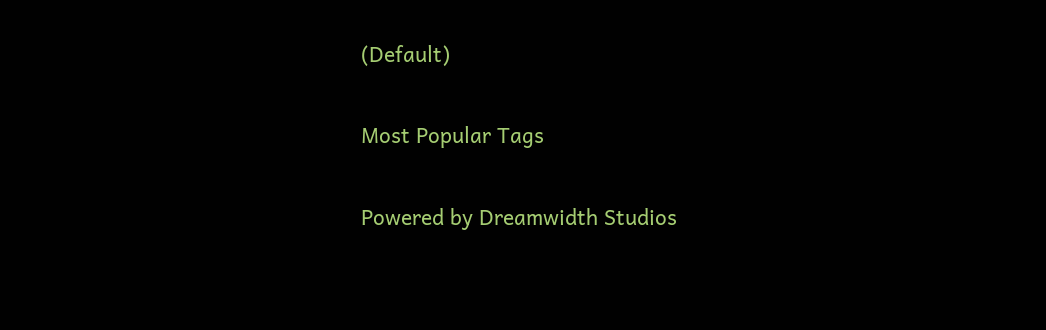(Default)

Most Popular Tags

Powered by Dreamwidth Studios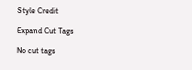Style Credit

Expand Cut Tags

No cut tags